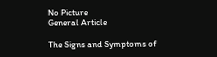No Picture
General Article

The Signs and Symptoms of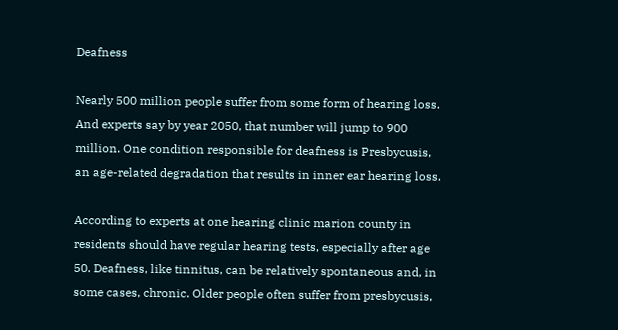Deafness

Nearly 500 million people suffer from some form of hearing loss. And experts say by year 2050, that number will jump to 900 million. One condition responsible for deafness is Presbycusis, an age-related degradation that results in inner ear hearing loss.

According to experts at one hearing clinic marion county in residents should have regular hearing tests, especially after age 50. Deafness, like tinnitus, can be relatively spontaneous and, in some cases, chronic. Older people often suffer from presbycusis,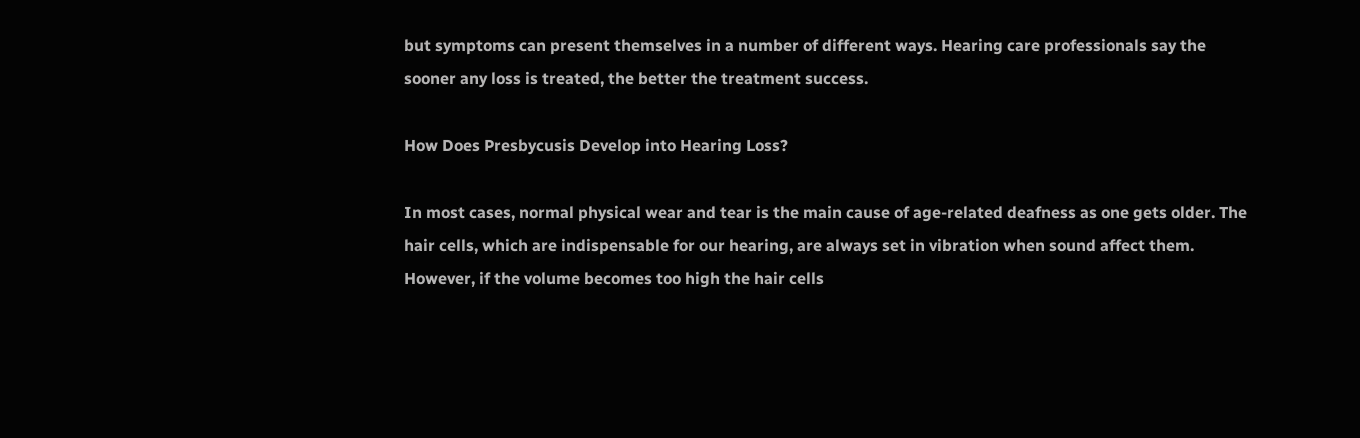but symptoms can present themselves in a number of different ways. Hearing care professionals say the sooner any loss is treated, the better the treatment success.

How Does Presbycusis Develop into Hearing Loss?

In most cases, normal physical wear and tear is the main cause of age-related deafness as one gets older. The hair cells, which are indispensable for our hearing, are always set in vibration when sound affect them. However, if the volume becomes too high the hair cells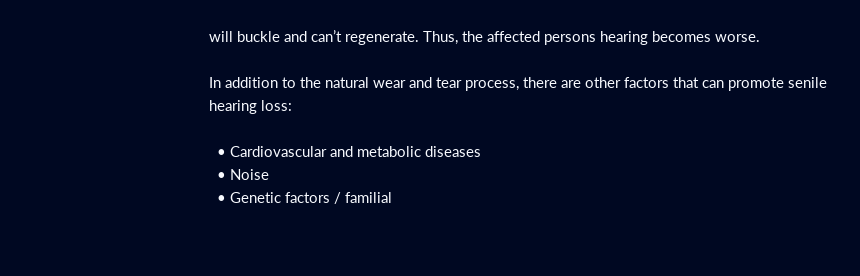will buckle and can’t regenerate. Thus, the affected persons hearing becomes worse.

In addition to the natural wear and tear process, there are other factors that can promote senile hearing loss:

  • Cardiovascular and metabolic diseases
  • Noise
  • Genetic factors / familial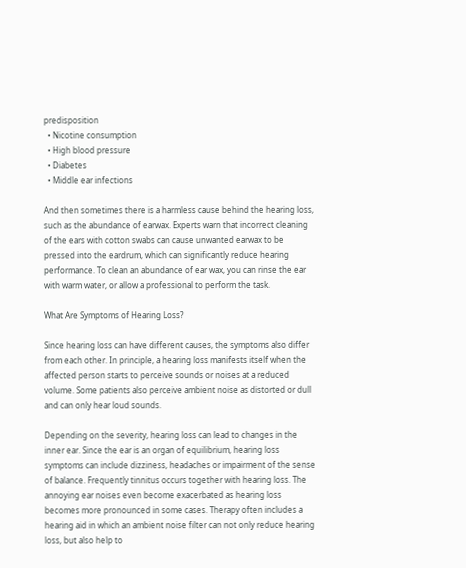predisposition
  • Nicotine consumption
  • High blood pressure
  • Diabetes
  • Middle ear infections

And then sometimes there is a harmless cause behind the hearing loss, such as the abundance of earwax. Experts warn that incorrect cleaning of the ears with cotton swabs can cause unwanted earwax to be pressed into the eardrum, which can significantly reduce hearing performance. To clean an abundance of ear wax, you can rinse the ear with warm water, or allow a professional to perform the task.

What Are Symptoms of Hearing Loss?

Since hearing loss can have different causes, the symptoms also differ from each other. In principle, a hearing loss manifests itself when the affected person starts to perceive sounds or noises at a reduced volume. Some patients also perceive ambient noise as distorted or dull and can only hear loud sounds.

Depending on the severity, hearing loss can lead to changes in the inner ear. Since the ear is an organ of equilibrium, hearing loss symptoms can include dizziness, headaches or impairment of the sense of balance. Frequently tinnitus occurs together with hearing loss. The annoying ear noises even become exacerbated as hearing loss becomes more pronounced in some cases. Therapy often includes a hearing aid in which an ambient noise filter can not only reduce hearing loss, but also help to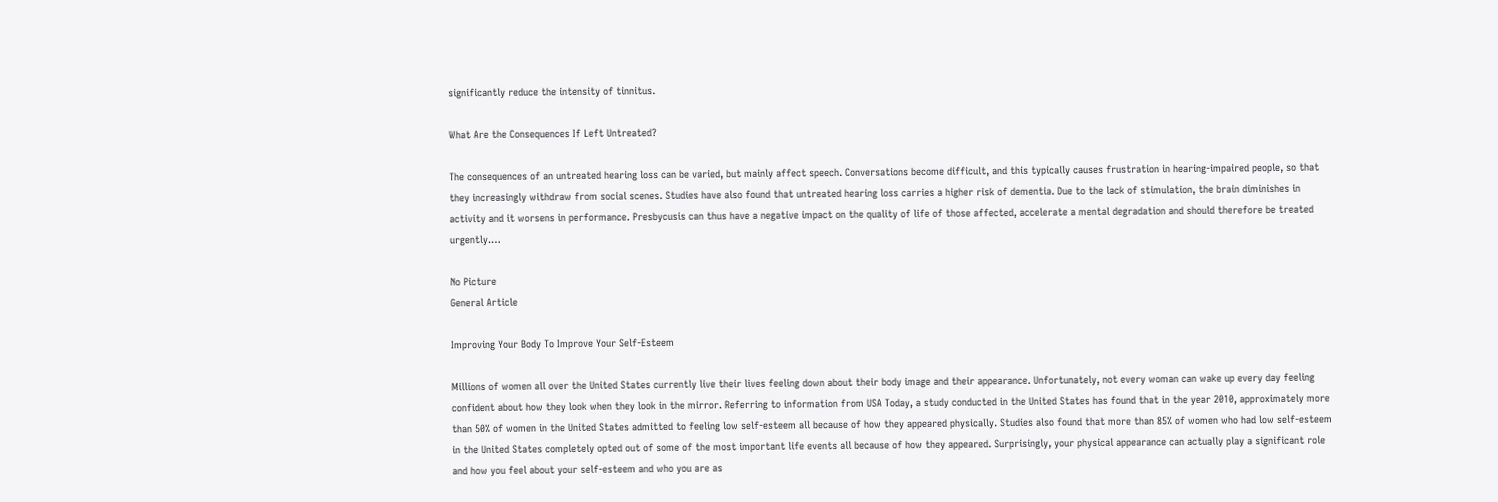significantly reduce the intensity of tinnitus.

What Are the Consequences If Left Untreated?

The consequences of an untreated hearing loss can be varied, but mainly affect speech. Conversations become difficult, and this typically causes frustration in hearing-impaired people, so that they increasingly withdraw from social scenes. Studies have also found that untreated hearing loss carries a higher risk of dementia. Due to the lack of stimulation, the brain diminishes in activity and it worsens in performance. Presbycusis can thus have a negative impact on the quality of life of those affected, accelerate a mental degradation and should therefore be treated urgently.…

No Picture
General Article

Improving Your Body To Improve Your Self-Esteem

Millions of women all over the United States currently live their lives feeling down about their body image and their appearance. Unfortunately, not every woman can wake up every day feeling confident about how they look when they look in the mirror. Referring to information from USA Today, a study conducted in the United States has found that in the year 2010, approximately more than 50% of women in the United States admitted to feeling low self-esteem all because of how they appeared physically. Studies also found that more than 85% of women who had low self-esteem in the United States completely opted out of some of the most important life events all because of how they appeared. Surprisingly, your physical appearance can actually play a significant role and how you feel about your self-esteem and who you are as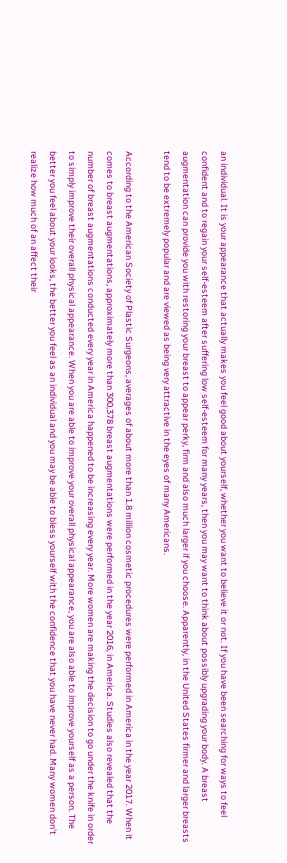an individual. It is your appearance that actually makes you feel good about yourself, whether you want to believe it or not. If you have been searching for ways to feel confident and to regain your self-esteem after suffering low self-esteem for many years, then you may want to think about possibly upgrading your body. A breast augmentation can provide you with restoring your breast to appear perky, firm and also much larger if you choose. Apparently, in the United States firmer and larger breasts tend to be extremely popular and are viewed as being very attractive in the eyes of many Americans.

According to the American Society of Plastic Surgeons, averages of about more than 1.8 million cosmetic procedures were performed in America in the year 2017. When it comes to breast augmentations, approximately more than 300,378 breast augmentations were performed in the year 2016, in America. Studies also revealed that the number of breast augmentations conducted every year in America happened to be increasing every year. More women are making the decision to go under the knife in order to simply improve their overall physical appearance. When you are able to improve your overall physical appearance, you are also able to improve yourself as a person. The better you feel about your looks, the better you feel as an individual and you may be able to bless yourself with the confidence that you have never had. Many women don’t realize how much of an affect their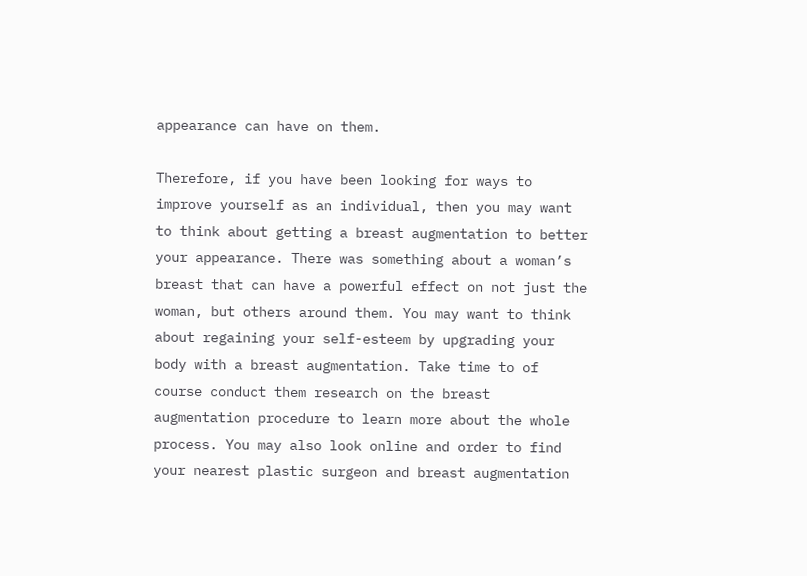appearance can have on them.

Therefore, if you have been looking for ways to improve yourself as an individual, then you may want to think about getting a breast augmentation to better your appearance. There was something about a woman’s breast that can have a powerful effect on not just the woman, but others around them. You may want to think about regaining your self-esteem by upgrading your body with a breast augmentation. Take time to of course conduct them research on the breast augmentation procedure to learn more about the whole process. You may also look online and order to find your nearest plastic surgeon and breast augmentation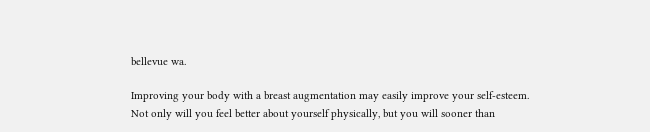bellevue wa.

Improving your body with a breast augmentation may easily improve your self-esteem. Not only will you feel better about yourself physically, but you will sooner than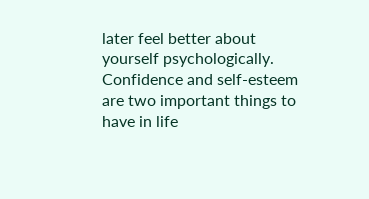later feel better about yourself psychologically. Confidence and self-esteem are two important things to have in life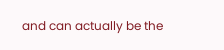and can actually be the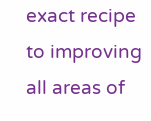exact recipe to improving all areas of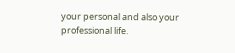your personal and also your professional life.